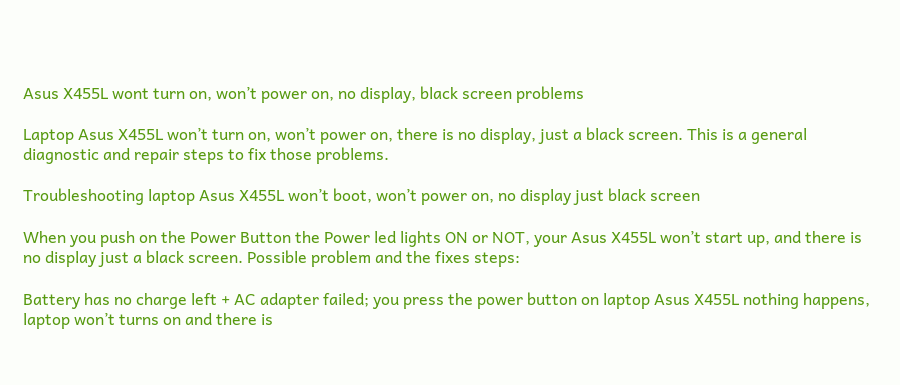Asus X455L wont turn on, won’t power on, no display, black screen problems

Laptop Asus X455L won’t turn on, won’t power on, there is no display, just a black screen. This is a general diagnostic and repair steps to fix those problems.

Troubleshooting laptop Asus X455L won’t boot, won’t power on, no display just black screen

When you push on the Power Button the Power led lights ON or NOT, your Asus X455L won’t start up, and there is no display just a black screen. Possible problem and the fixes steps:

Battery has no charge left + AC adapter failed; you press the power button on laptop Asus X455L nothing happens, laptop won’t turns on and there is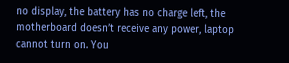no display, the battery has no charge left, the motherboard doesn’t receive any power, laptop cannot turn on. You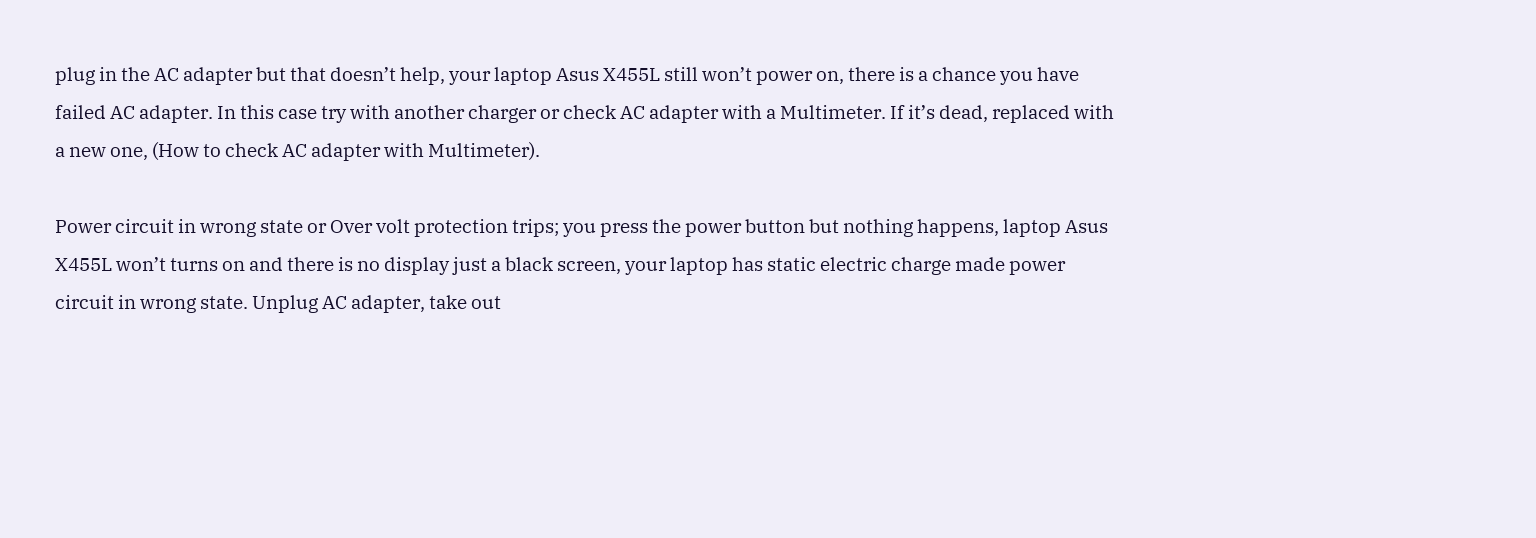plug in the AC adapter but that doesn’t help, your laptop Asus X455L still won’t power on, there is a chance you have failed AC adapter. In this case try with another charger or check AC adapter with a Multimeter. If it’s dead, replaced with a new one, (How to check AC adapter with Multimeter).

Power circuit in wrong state or Over volt protection trips; you press the power button but nothing happens, laptop Asus X455L won’t turns on and there is no display just a black screen, your laptop has static electric charge made power circuit in wrong state. Unplug AC adapter, take out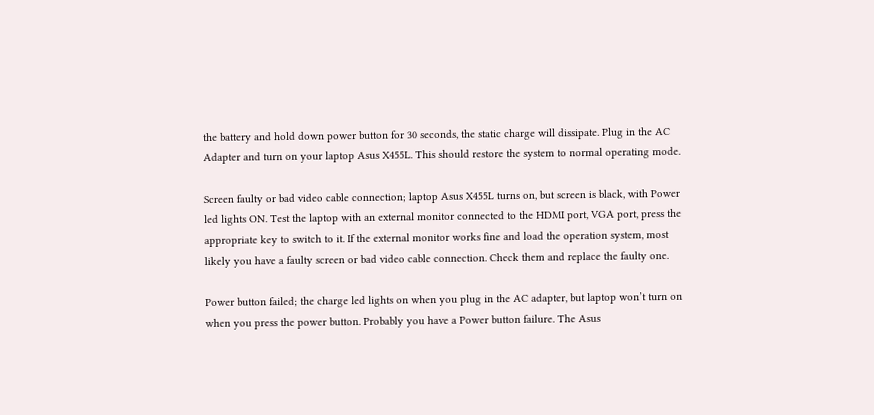the battery and hold down power button for 30 seconds, the static charge will dissipate. Plug in the AC Adapter and turn on your laptop Asus X455L. This should restore the system to normal operating mode.

Screen faulty or bad video cable connection; laptop Asus X455L turns on, but screen is black, with Power led lights ON. Test the laptop with an external monitor connected to the HDMI port, VGA port, press the appropriate key to switch to it. If the external monitor works fine and load the operation system, most likely you have a faulty screen or bad video cable connection. Check them and replace the faulty one.

Power button failed; the charge led lights on when you plug in the AC adapter, but laptop won’t turn on when you press the power button. Probably you have a Power button failure. The Asus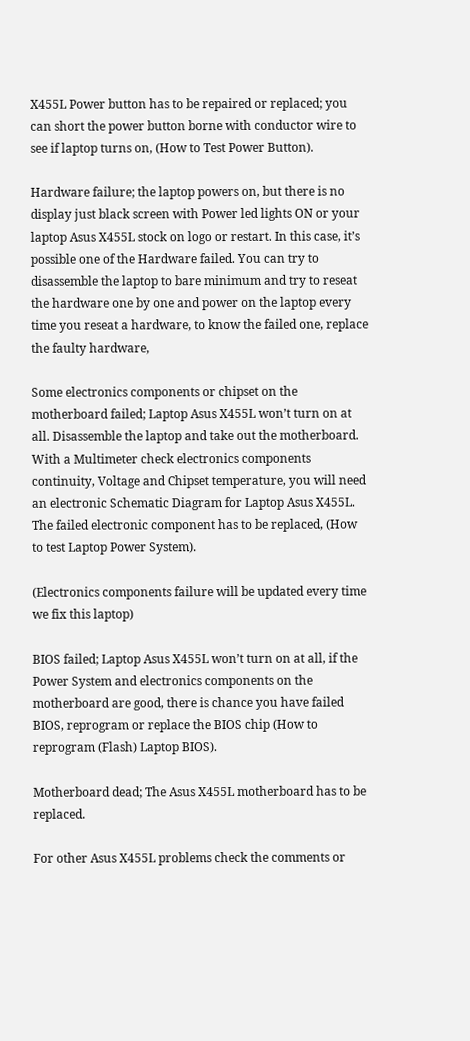X455L Power button has to be repaired or replaced; you can short the power button borne with conductor wire to see if laptop turns on, (How to Test Power Button).

Hardware failure; the laptop powers on, but there is no display just black screen with Power led lights ON or your laptop Asus X455L stock on logo or restart. In this case, it’s possible one of the Hardware failed. You can try to disassemble the laptop to bare minimum and try to reseat the hardware one by one and power on the laptop every time you reseat a hardware, to know the failed one, replace the faulty hardware,

Some electronics components or chipset on the motherboard failed; Laptop Asus X455L won’t turn on at all. Disassemble the laptop and take out the motherboard. With a Multimeter check electronics components continuity, Voltage and Chipset temperature, you will need an electronic Schematic Diagram for Laptop Asus X455L. The failed electronic component has to be replaced, (How to test Laptop Power System).

(Electronics components failure will be updated every time we fix this laptop)

BIOS failed; Laptop Asus X455L won’t turn on at all, if the Power System and electronics components on the motherboard are good, there is chance you have failed BIOS, reprogram or replace the BIOS chip (How to reprogram (Flash) Laptop BIOS).

Motherboard dead; The Asus X455L motherboard has to be replaced.

For other Asus X455L problems check the comments or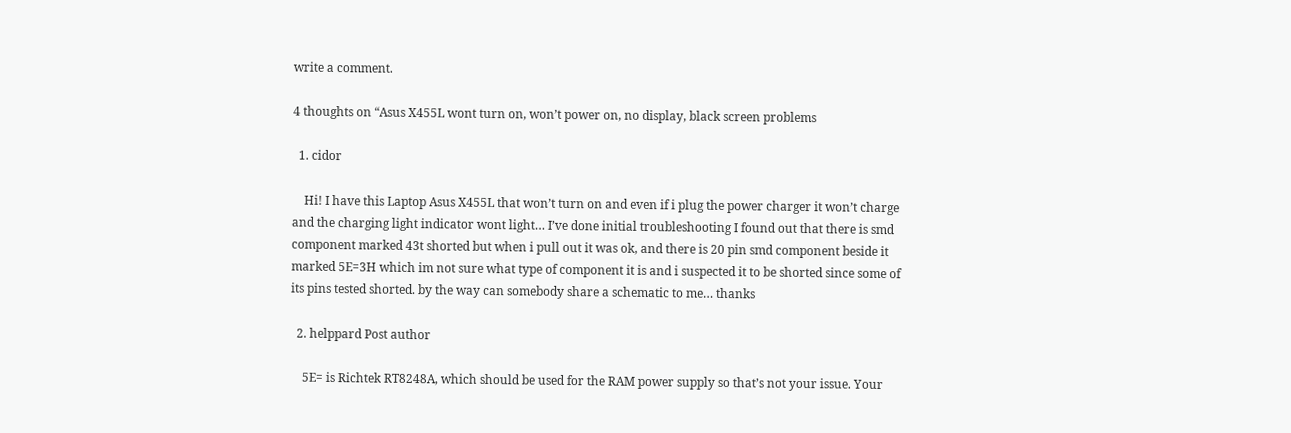write a comment.

4 thoughts on “Asus X455L wont turn on, won’t power on, no display, black screen problems

  1. cidor

    Hi! I have this Laptop Asus X455L that won’t turn on and even if i plug the power charger it won’t charge and the charging light indicator wont light… I’ve done initial troubleshooting I found out that there is smd component marked 43t shorted but when i pull out it was ok, and there is 20 pin smd component beside it marked 5E=3H which im not sure what type of component it is and i suspected it to be shorted since some of its pins tested shorted. by the way can somebody share a schematic to me… thanks

  2. helppard Post author

    5E= is Richtek RT8248A, which should be used for the RAM power supply so that’s not your issue. Your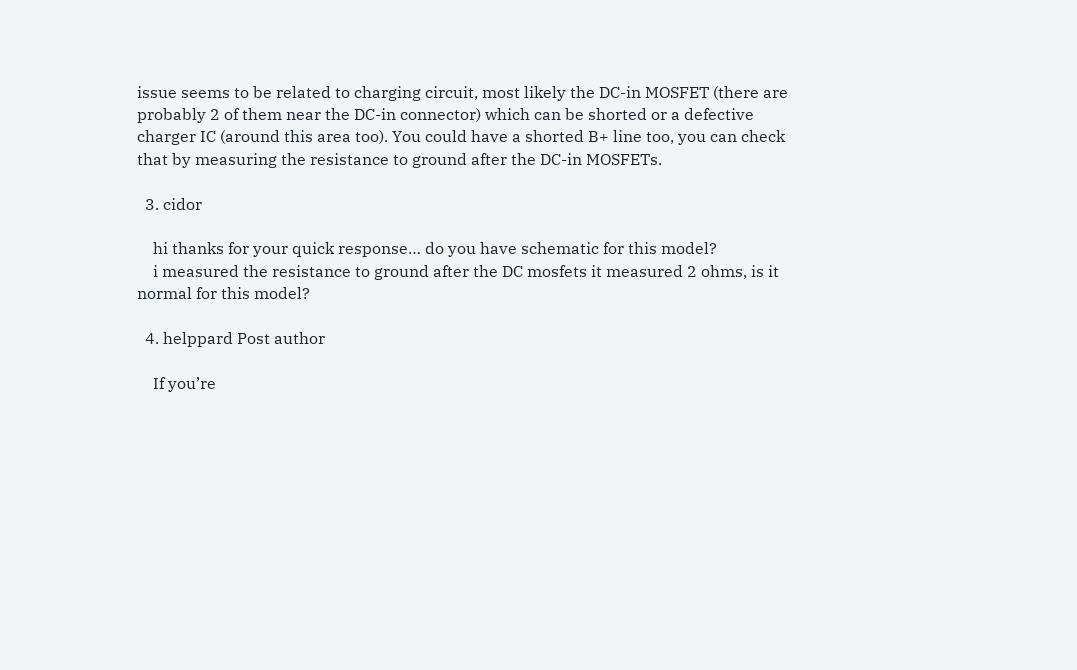issue seems to be related to charging circuit, most likely the DC-in MOSFET (there are probably 2 of them near the DC-in connector) which can be shorted or a defective charger IC (around this area too). You could have a shorted B+ line too, you can check that by measuring the resistance to ground after the DC-in MOSFETs.

  3. cidor

    hi thanks for your quick response… do you have schematic for this model?
    i measured the resistance to ground after the DC mosfets it measured 2 ohms, is it normal for this model?

  4. helppard Post author

    If you’re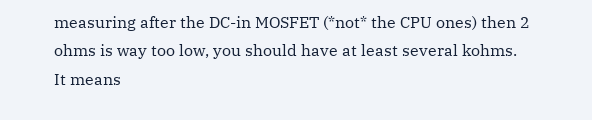measuring after the DC-in MOSFET (*not* the CPU ones) then 2 ohms is way too low, you should have at least several kohms. It means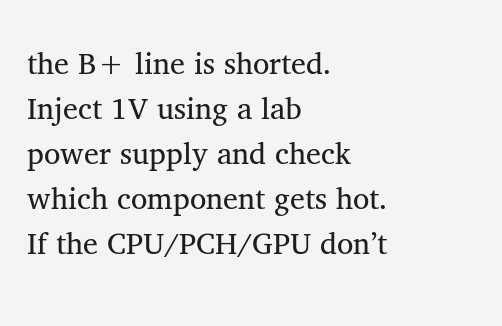the B+ line is shorted. Inject 1V using a lab power supply and check which component gets hot. If the CPU/PCH/GPU don’t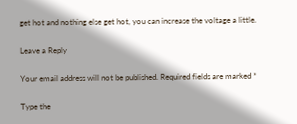get hot and nothing else get hot, you can increase the voltage a little.

Leave a Reply

Your email address will not be published. Required fields are marked *

Type the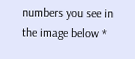numbers you see in the image below *